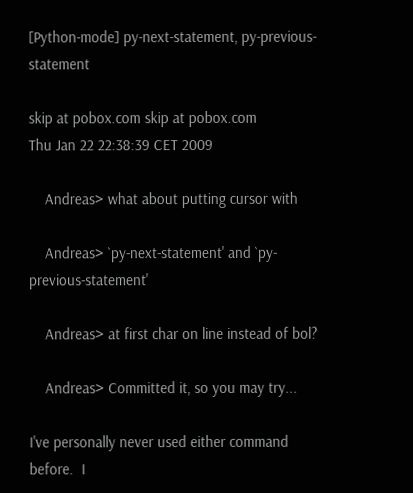[Python-mode] py-next-statement, py-previous-statement

skip at pobox.com skip at pobox.com
Thu Jan 22 22:38:39 CET 2009

    Andreas> what about putting cursor with

    Andreas> `py-next-statement' and `py-previous-statement'

    Andreas> at first char on line instead of bol?

    Andreas> Committed it, so you may try...

I've personally never used either command before.  I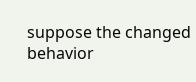suppose the changed
behavior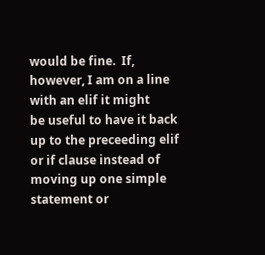would be fine.  If, however, I am on a line with an elif it might
be useful to have it back up to the preceeding elif or if clause instead of
moving up one simple statement or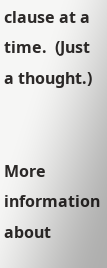clause at a time.  (Just a thought.)


More information about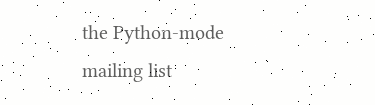the Python-mode mailing list